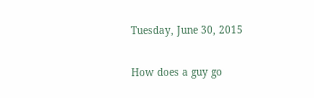Tuesday, June 30, 2015

How does a guy go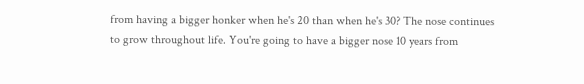from having a bigger honker when he's 20 than when he's 30? The nose continues to grow throughout life. You're going to have a bigger nose 10 years from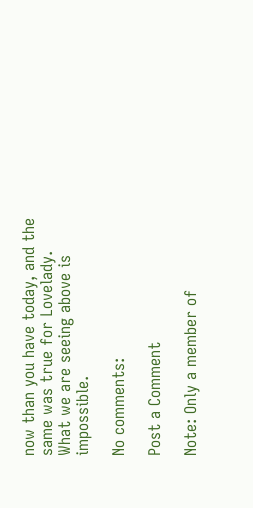now than you have today, and the same was true for Lovelady. What we are seeing above is impossible.

No comments:

Post a Comment

Note: Only a member of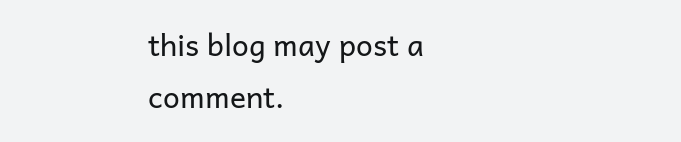this blog may post a comment.